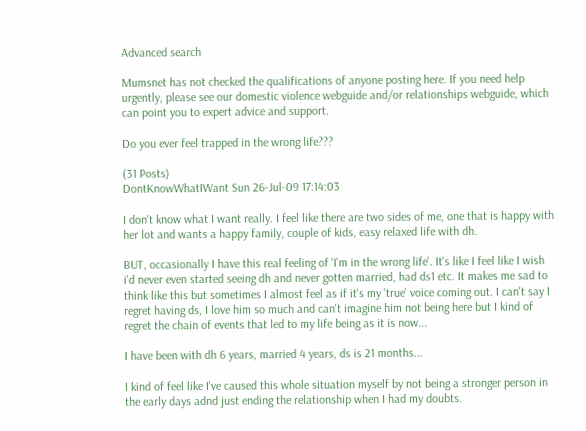Advanced search

Mumsnet has not checked the qualifications of anyone posting here. If you need help urgently, please see our domestic violence webguide and/or relationships webguide, which can point you to expert advice and support.

Do you ever feel trapped in the wrong life???

(31 Posts)
DontKnowWhatIWant Sun 26-Jul-09 17:14:03

I don't know what I want really. I feel like there are two sides of me, one that is happy with her lot and wants a happy family, couple of kids, easy relaxed life with dh.

BUT, occasionally I have this real feeling of 'I'm in the wrong life'. It's like I feel like I wish i'd never even started seeing dh and never gotten married, had ds1 etc. It makes me sad to think like this but sometimes I almost feel as if it's my 'true' voice coming out. I can't say I regret having ds, I love him so much and can't imagine him not being here but I kind of regret the chain of events that led to my life being as it is now...

I have been with dh 6 years, married 4 years, ds is 21 months...

I kind of feel like I've caused this whole situation myself by not being a stronger person in the early days adnd just ending the relationship when I had my doubts.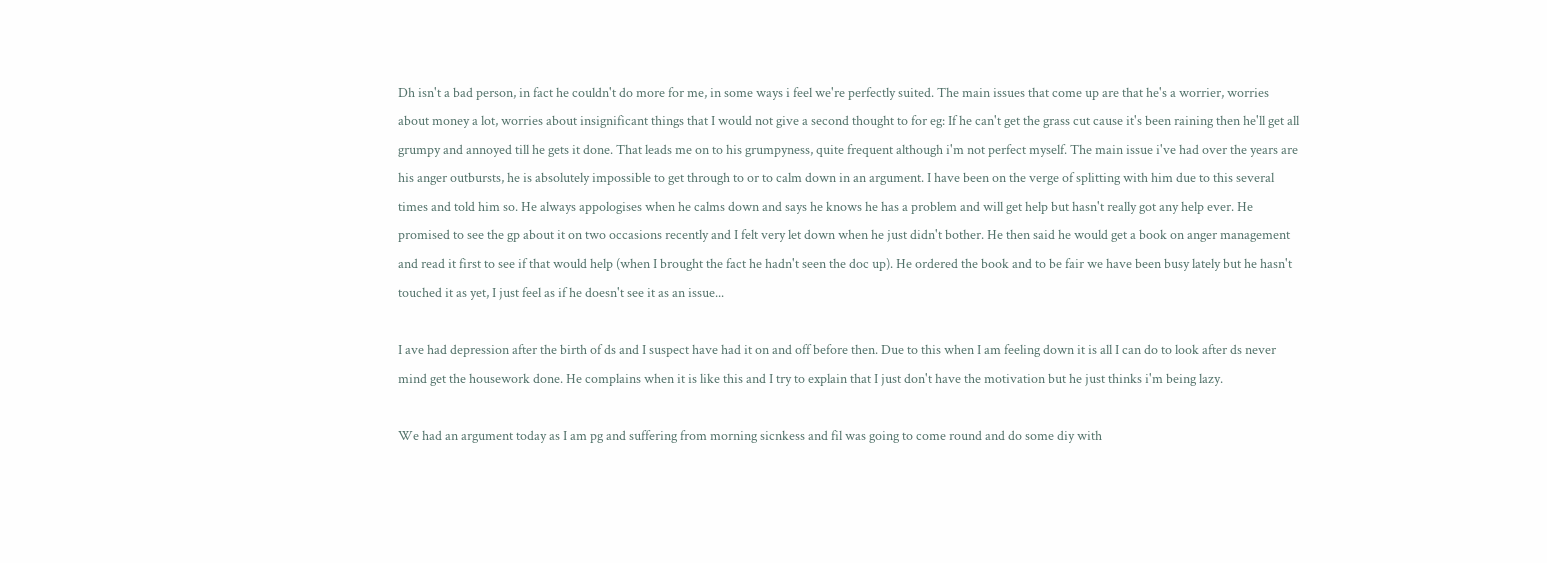Dh isn't a bad person, in fact he couldn't do more for me, in some ways i feel we're perfectly suited. The main issues that come up are that he's a worrier, worries about money a lot, worries about insignificant things that I would not give a second thought to for eg: If he can't get the grass cut cause it's been raining then he'll get all grumpy and annoyed till he gets it done. That leads me on to his grumpyness, quite frequent although i'm not perfect myself. The main issue i've had over the years are his anger outbursts, he is absolutely impossible to get through to or to calm down in an argument. I have been on the verge of splitting with him due to this several times and told him so. He always appologises when he calms down and says he knows he has a problem and will get help but hasn't really got any help ever. He promised to see the gp about it on two occasions recently and I felt very let down when he just didn't bother. He then said he would get a book on anger management and read it first to see if that would help (when I brought the fact he hadn't seen the doc up). He ordered the book and to be fair we have been busy lately but he hasn't touched it as yet, I just feel as if he doesn't see it as an issue...

I ave had depression after the birth of ds and I suspect have had it on and off before then. Due to this when I am feeling down it is all I can do to look after ds never mind get the housework done. He complains when it is like this and I try to explain that I just don't have the motivation but he just thinks i'm being lazy.

We had an argument today as I am pg and suffering from morning sicnkess and fil was going to come round and do some diy with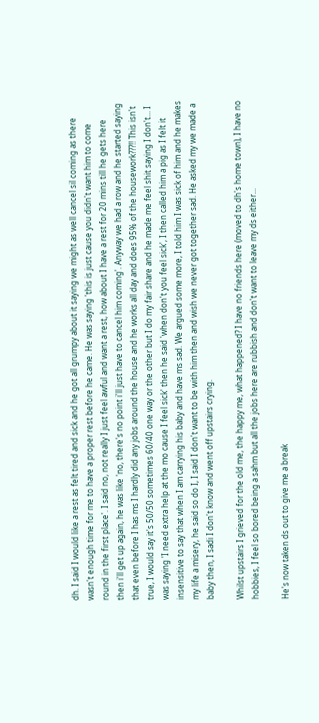dh. I said I would like a rest as felt tired and sick and he got all grumpy about it saying we might as well cancel sil coming as there wasn't enough time for me to have a proper rest before he came. He was saying 'this is just cause you didn't want him to come round in the first place'. I said no, not really I just feel awful and want a rest, how about I have a rest for 20 mins till he gets here then i'll get up again, he was like 'no, there's no point i'll just have to cancel him coming'. Anyway we had a row and he started saying that even before I has ms I hardly did any jobs around the house and he works all day and does 95% of the housework???!! This isn't true, I would say it's 50/50 sometimes 60/40 one way or the other but I do my fair share and he made me feel shit saying I don't... I was saying 'I need extra help at the mo cause I feel sick' then he said 'when don't you feel sick', I then called him a pig as I felt it insensitive to say that when I am carrying his baby and have ms sad. We argued some more, I told him I was sick of him and he makes my life a misery, he said so do I, I said I don't want to be with him then and wish we never got together sad. He asked my we made a baby then, I sadi I don't know and went off upstairs crying.

Whilst upstairs I grieved for the old me, the happy me, what happened? I have no friends here (moved to dh's home town), I have no hobbies, I feel so bored being a sahm but all the jobs here are rubbish and don't want to leave my ds either...

He's now taken ds out to give me a break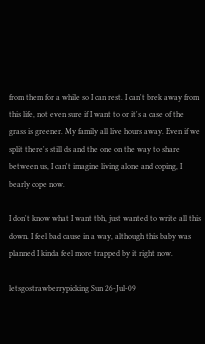from them for a while so I can rest. I can't brek away from this life, not even sure if I want to or it's a case of the grass is greener. My family all live hours away. Even if we split there's still ds and the one on the way to share between us, I can't imagine living alone and coping, I bearly cope now.

I don't know what I want tbh, just wanted to write all this down. I feel bad cause in a way, although this baby was planned I kinda feel more trapped by it right now.

letsgostrawberrypicking Sun 26-Jul-09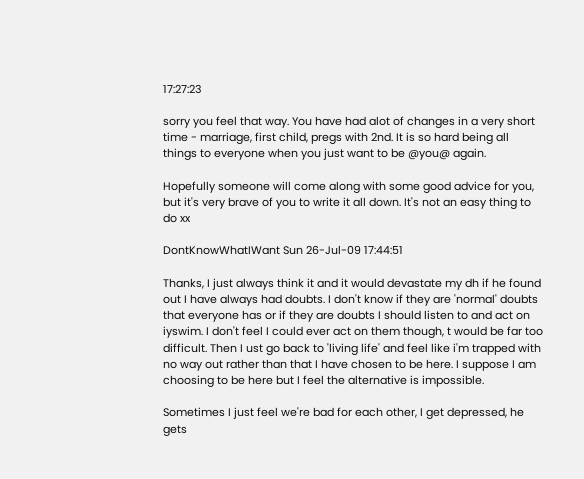17:27:23

sorry you feel that way. You have had alot of changes in a very short time - marriage, first child, pregs with 2nd. It is so hard being all things to everyone when you just want to be @you@ again.

Hopefully someone will come along with some good advice for you, but it's very brave of you to write it all down. It's not an easy thing to do xx

DontKnowWhatIWant Sun 26-Jul-09 17:44:51

Thanks, I just always think it and it would devastate my dh if he found out I have always had doubts. I don't know if they are 'normal' doubts that everyone has or if they are doubts I should listen to and act on iyswim. I don't feel I could ever act on them though, t would be far too difficult. Then I ust go back to 'living life' and feel like i'm trapped with no way out rather than that I have chosen to be here. I suppose I am choosing to be here but I feel the alternative is impossible.

Sometimes I just feel we're bad for each other, I get depressed, he gets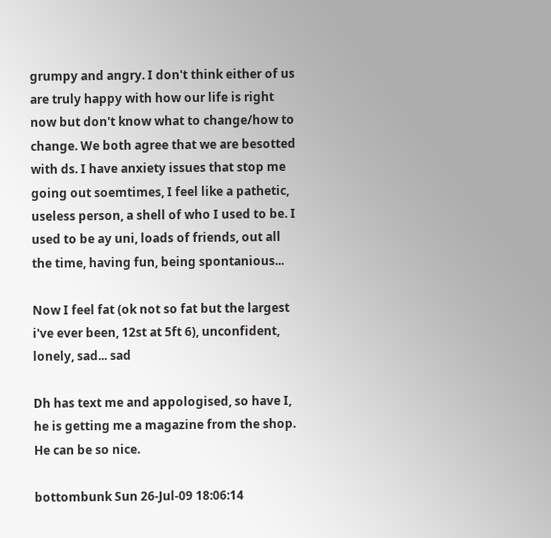grumpy and angry. I don't think either of us are truly happy with how our life is right now but don't know what to change/how to change. We both agree that we are besotted with ds. I have anxiety issues that stop me going out soemtimes, I feel like a pathetic, useless person, a shell of who I used to be. I used to be ay uni, loads of friends, out all the time, having fun, being spontanious...

Now I feel fat (ok not so fat but the largest i've ever been, 12st at 5ft 6), unconfident, lonely, sad... sad

Dh has text me and appologised, so have I, he is getting me a magazine from the shop. He can be so nice.

bottombunk Sun 26-Jul-09 18:06:14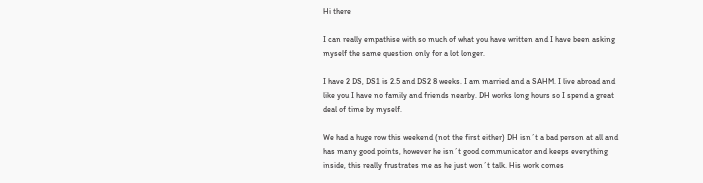Hi there

I can really empathise with so much of what you have written and I have been asking myself the same question only for a lot longer.

I have 2 DS, DS1 is 2.5 and DS2 8 weeks. I am married and a SAHM. I live abroad and like you I have no family and friends nearby. DH works long hours so I spend a great deal of time by myself.

We had a huge row this weekend (not the first either) DH isn´t a bad person at all and has many good points, however he isn´t good communicator and keeps everything inside, this really frustrates me as he just won´t talk. His work comes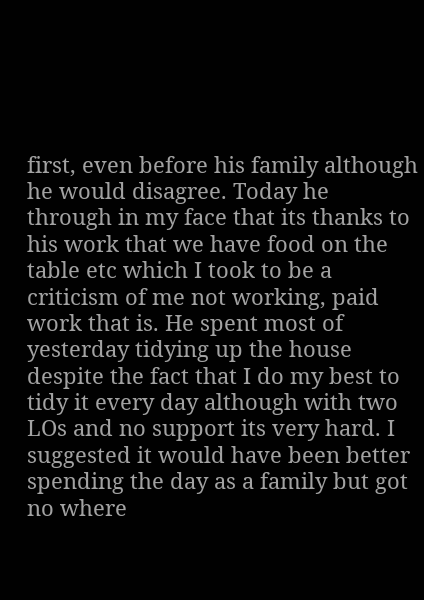first, even before his family although he would disagree. Today he through in my face that its thanks to his work that we have food on the table etc which I took to be a criticism of me not working, paid work that is. He spent most of yesterday tidying up the house despite the fact that I do my best to tidy it every day although with two LOs and no support its very hard. I suggested it would have been better spending the day as a family but got no where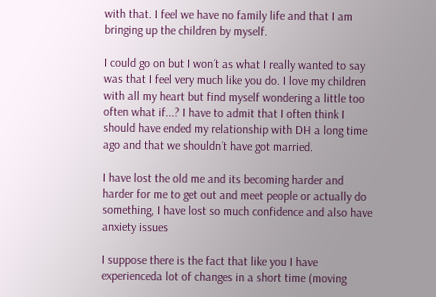with that. I feel we have no family life and that I am bringing up the children by myself.

I could go on but I won´t as what I really wanted to say was that I feel very much like you do. I love my children with all my heart but find myself wondering a little too often what if...? I have to admit that I often think I should have ended my relationship with DH a long time ago and that we shouldn´t have got married.

I have lost the old me and its becoming harder and harder for me to get out and meet people or actually do something, I have lost so much confidence and also have anxiety issues

I suppose there is the fact that like you I have experienceda lot of changes in a short time (moving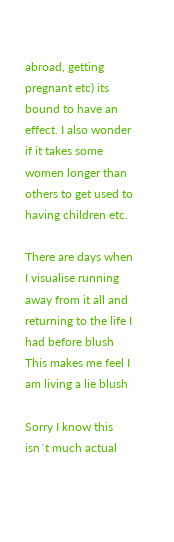abroad, getting pregnant etc) its bound to have an effect. I also wonder if it takes some women longer than others to get used to having children etc.

There are days when I visualise running away from it all and returning to the life I had before blush This makes me feel I am living a lie blush

Sorry I know this isn´t much actual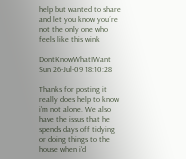help but wanted to share and let you know you´re not the only one who feels like this wink

DontKnowWhatIWant Sun 26-Jul-09 18:10:28

Thanks for posting it really does help to know i'm not alone. We also have the issus that he spends days off tidying or doing things to the house when i'd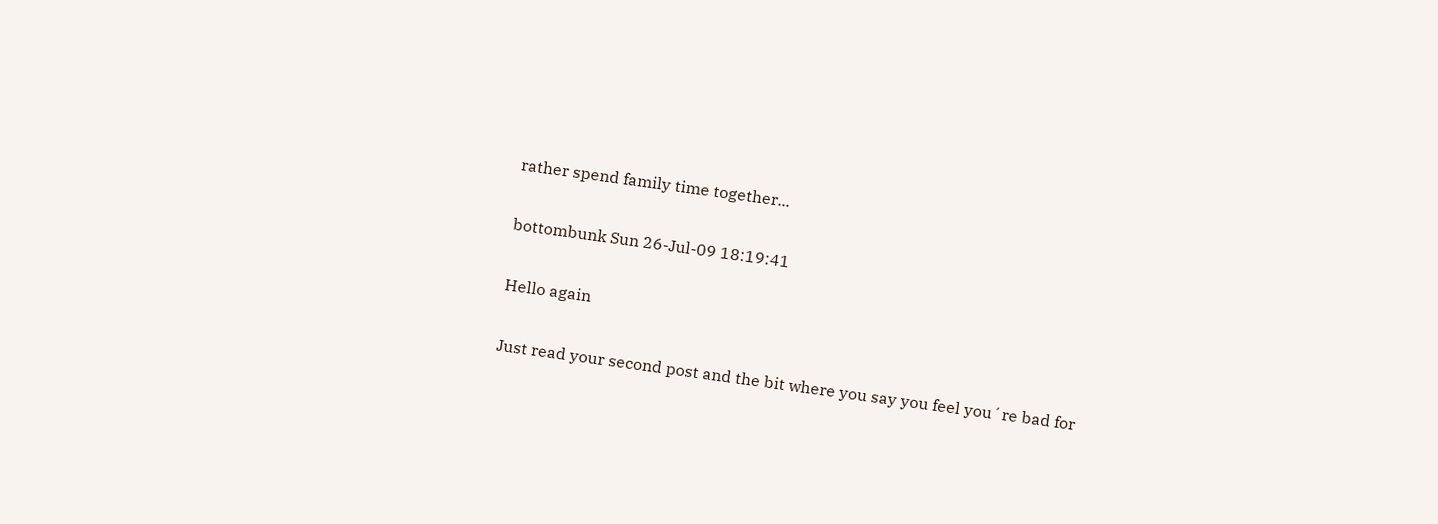rather spend family time together...

bottombunk Sun 26-Jul-09 18:19:41

Hello again

Just read your second post and the bit where you say you feel you´re bad for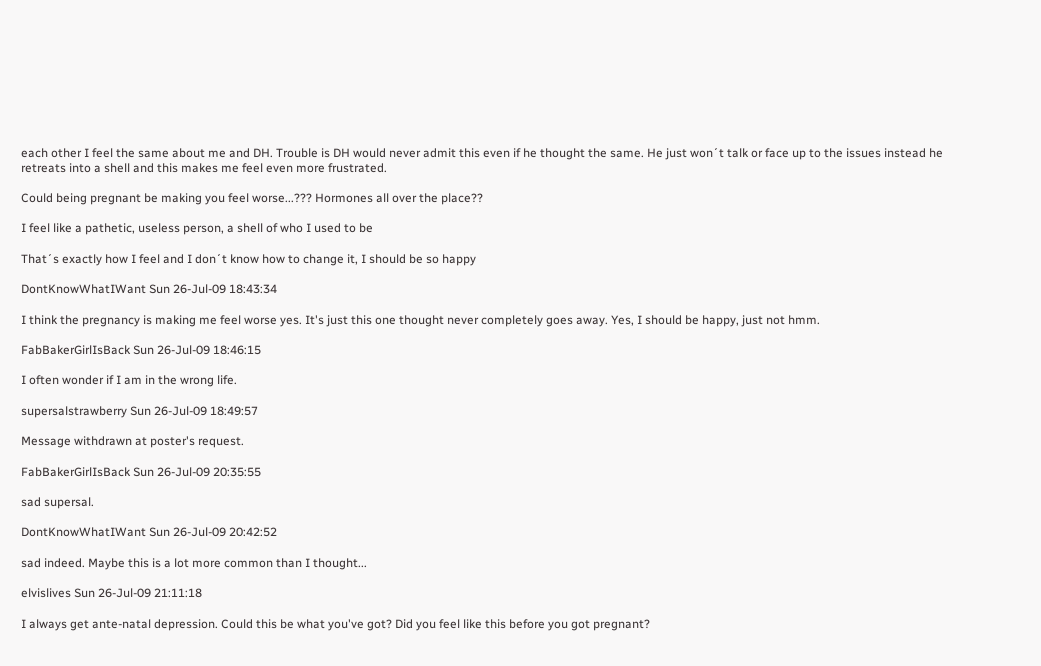each other I feel the same about me and DH. Trouble is DH would never admit this even if he thought the same. He just won´t talk or face up to the issues instead he retreats into a shell and this makes me feel even more frustrated.

Could being pregnant be making you feel worse...??? Hormones all over the place??

I feel like a pathetic, useless person, a shell of who I used to be

That´s exactly how I feel and I don´t know how to change it, I should be so happy

DontKnowWhatIWant Sun 26-Jul-09 18:43:34

I think the pregnancy is making me feel worse yes. It's just this one thought never completely goes away. Yes, I should be happy, just not hmm.

FabBakerGirlIsBack Sun 26-Jul-09 18:46:15

I often wonder if I am in the wrong life.

supersalstrawberry Sun 26-Jul-09 18:49:57

Message withdrawn at poster's request.

FabBakerGirlIsBack Sun 26-Jul-09 20:35:55

sad supersal.

DontKnowWhatIWant Sun 26-Jul-09 20:42:52

sad indeed. Maybe this is a lot more common than I thought...

elvislives Sun 26-Jul-09 21:11:18

I always get ante-natal depression. Could this be what you've got? Did you feel like this before you got pregnant?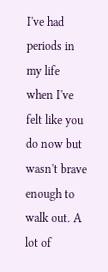I've had periods in my life when I've felt like you do now but wasn't brave enough to walk out. A lot of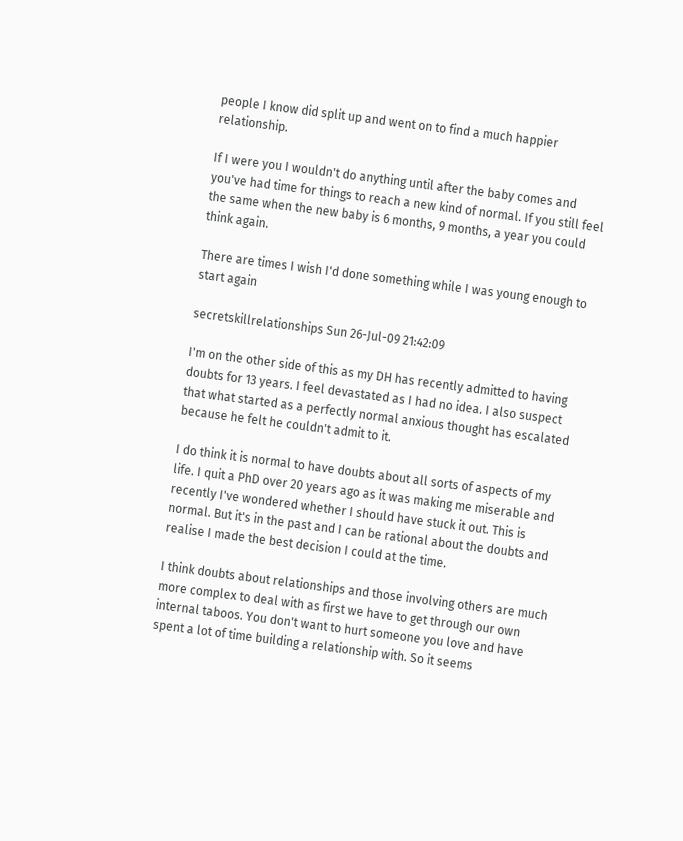people I know did split up and went on to find a much happier relationship.

If I were you I wouldn't do anything until after the baby comes and you've had time for things to reach a new kind of normal. If you still feel the same when the new baby is 6 months, 9 months, a year you could think again.

There are times I wish I'd done something while I was young enough to start again

secretskillrelationships Sun 26-Jul-09 21:42:09

I'm on the other side of this as my DH has recently admitted to having doubts for 13 years. I feel devastated as I had no idea. I also suspect that what started as a perfectly normal anxious thought has escalated because he felt he couldn't admit to it.

I do think it is normal to have doubts about all sorts of aspects of my life. I quit a PhD over 20 years ago as it was making me miserable and recently I've wondered whether I should have stuck it out. This is normal. But it's in the past and I can be rational about the doubts and realise I made the best decision I could at the time.

I think doubts about relationships and those involving others are much more complex to deal with as first we have to get through our own internal taboos. You don't want to hurt someone you love and have spent a lot of time building a relationship with. So it seems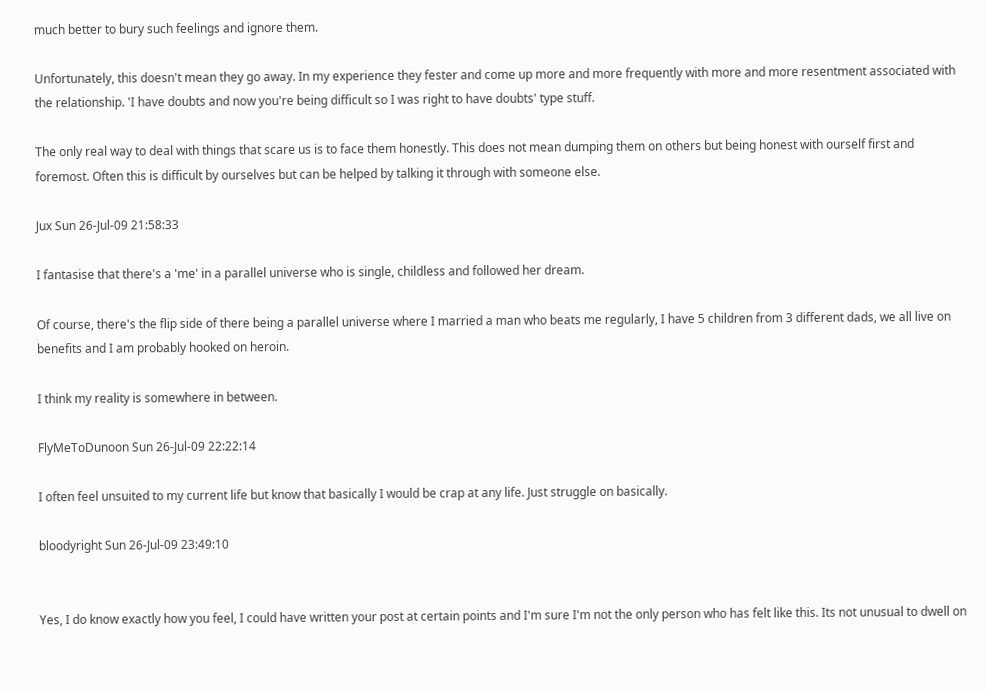much better to bury such feelings and ignore them.

Unfortunately, this doesn't mean they go away. In my experience they fester and come up more and more frequently with more and more resentment associated with the relationship. 'I have doubts and now you're being difficult so I was right to have doubts' type stuff.

The only real way to deal with things that scare us is to face them honestly. This does not mean dumping them on others but being honest with ourself first and foremost. Often this is difficult by ourselves but can be helped by talking it through with someone else.

Jux Sun 26-Jul-09 21:58:33

I fantasise that there's a 'me' in a parallel universe who is single, childless and followed her dream.

Of course, there's the flip side of there being a parallel universe where I married a man who beats me regularly, I have 5 children from 3 different dads, we all live on benefits and I am probably hooked on heroin.

I think my reality is somewhere in between.

FlyMeToDunoon Sun 26-Jul-09 22:22:14

I often feel unsuited to my current life but know that basically I would be crap at any life. Just struggle on basically.

bloodyright Sun 26-Jul-09 23:49:10


Yes, I do know exactly how you feel, I could have written your post at certain points and I'm sure I'm not the only person who has felt like this. Its not unusual to dwell on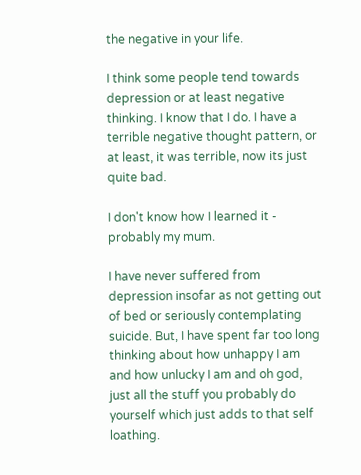the negative in your life.

I think some people tend towards depression or at least negative thinking. I know that I do. I have a terrible negative thought pattern, or at least, it was terrible, now its just quite bad.

I don't know how I learned it - probably my mum.

I have never suffered from depression insofar as not getting out of bed or seriously contemplating suicide. But, I have spent far too long thinking about how unhappy I am and how unlucky I am and oh god, just all the stuff you probably do yourself which just adds to that self loathing.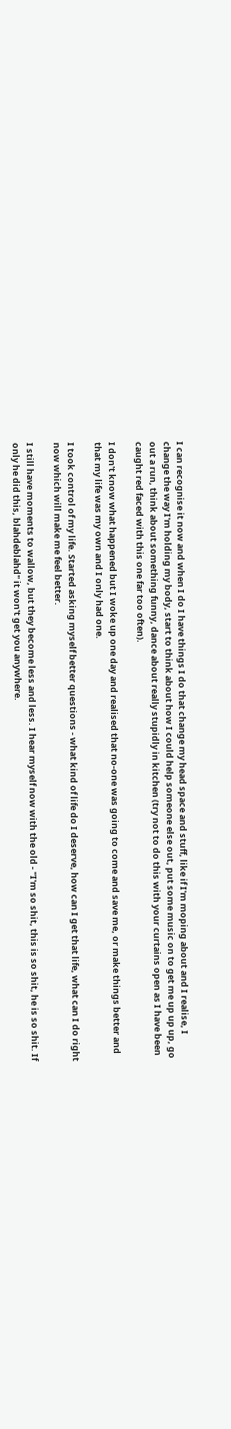I can recognise it now and when I do I have things I do that change my head space and stuff, like if I'm moping about and I realise, I change the way I'm holding my body, start to think about how I could help someone else out, put some music on to get me up up up, go out a run, think about something funny, dance about really stupidly in kitchen (try not to do this with your curtains open as I have been caught red faced with this one far too often).

I don't know what happened but I woke up one day and realised that no-one was going to come and save me, or make things better and that my life was my own and I only had one.

I took control of my life. Started asking myself better questions - what kind of life do I deserve, how can I get that life, what can I do right now which will make me feel better.

I still have moments to wallow, but they become less and less. I hear myself now with the old - "I'm so shit, this is so shit, he is so shit. If only he did this, blahdeblahd" it won't get you anywhere.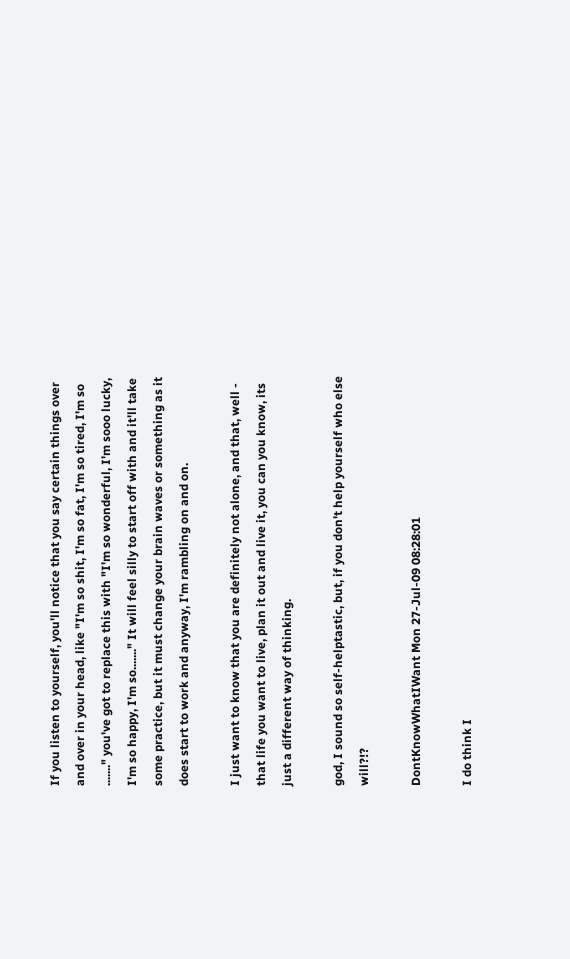If you listen to yourself, you'll notice that you say certain things over and over in your head, like "I'm so shit, I'm so fat, I'm so tired, I'm so ......." you've got to replace this with "I'm so wonderful, I'm sooo lucky, I'm so happy, I'm so......." It will feel silly to start off with and it'll take some practice, but it must change your brain waves or something as it does start to work and anyway, I'm rambling on and on.

I just want to know that you are definitely not alone, and that, well - that life you want to live, plan it out and live it, you can you know, its just a different way of thinking.

god, I sound so self-helptastic, but, if you don't help yourself who else will?!?

DontKnowWhatIWant Mon 27-Jul-09 08:28:01

I do think I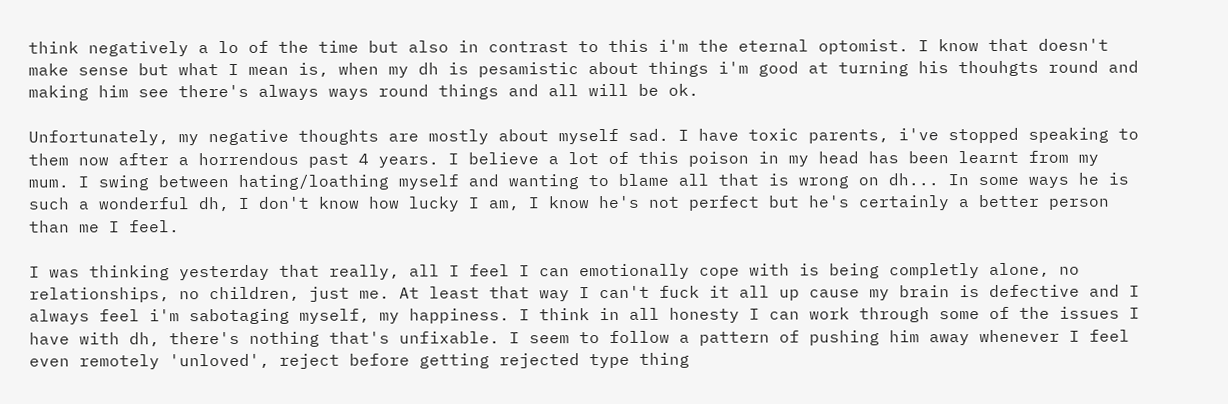think negatively a lo of the time but also in contrast to this i'm the eternal optomist. I know that doesn't make sense but what I mean is, when my dh is pesamistic about things i'm good at turning his thouhgts round and making him see there's always ways round things and all will be ok.

Unfortunately, my negative thoughts are mostly about myself sad. I have toxic parents, i've stopped speaking to them now after a horrendous past 4 years. I believe a lot of this poison in my head has been learnt from my mum. I swing between hating/loathing myself and wanting to blame all that is wrong on dh... In some ways he is such a wonderful dh, I don't know how lucky I am, I know he's not perfect but he's certainly a better person than me I feel.

I was thinking yesterday that really, all I feel I can emotionally cope with is being completly alone, no relationships, no children, just me. At least that way I can't fuck it all up cause my brain is defective and I always feel i'm sabotaging myself, my happiness. I think in all honesty I can work through some of the issues I have with dh, there's nothing that's unfixable. I seem to follow a pattern of pushing him away whenever I feel even remotely 'unloved', reject before getting rejected type thing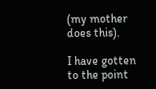(my mother does this).

I have gotten to the point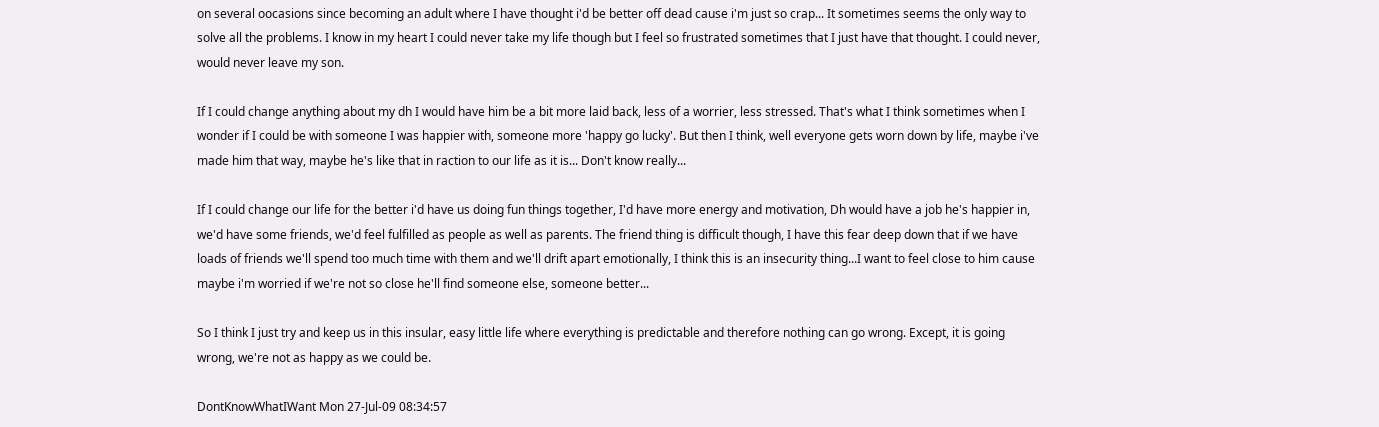on several oocasions since becoming an adult where I have thought i'd be better off dead cause i'm just so crap... It sometimes seems the only way to solve all the problems. I know in my heart I could never take my life though but I feel so frustrated sometimes that I just have that thought. I could never, would never leave my son.

If I could change anything about my dh I would have him be a bit more laid back, less of a worrier, less stressed. That's what I think sometimes when I wonder if I could be with someone I was happier with, someone more 'happy go lucky'. But then I think, well everyone gets worn down by life, maybe i've made him that way, maybe he's like that in raction to our life as it is... Don't know really...

If I could change our life for the better i'd have us doing fun things together, I'd have more energy and motivation, Dh would have a job he's happier in, we'd have some friends, we'd feel fulfilled as people as well as parents. The friend thing is difficult though, I have this fear deep down that if we have loads of friends we'll spend too much time with them and we'll drift apart emotionally, I think this is an insecurity thing...I want to feel close to him cause maybe i'm worried if we're not so close he'll find someone else, someone better...

So I think I just try and keep us in this insular, easy little life where everything is predictable and therefore nothing can go wrong. Except, it is going wrong, we're not as happy as we could be.

DontKnowWhatIWant Mon 27-Jul-09 08:34:57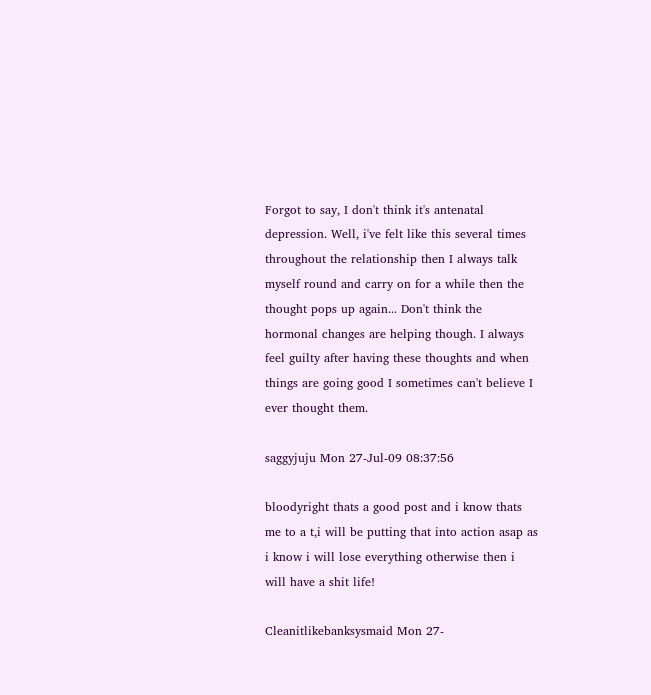Forgot to say, I don't think it's antenatal depression. Well, i've felt like this several times throughout the relationship then I always talk myself round and carry on for a while then the thought pops up again... Don't think the hormonal changes are helping though. I always feel guilty after having these thoughts and when things are going good I sometimes can't believe I ever thought them.

saggyjuju Mon 27-Jul-09 08:37:56

bloodyright thats a good post and i know thats me to a t,i will be putting that into action asap as i know i will lose everything otherwise then i will have a shit life!

Cleanitlikebanksysmaid Mon 27-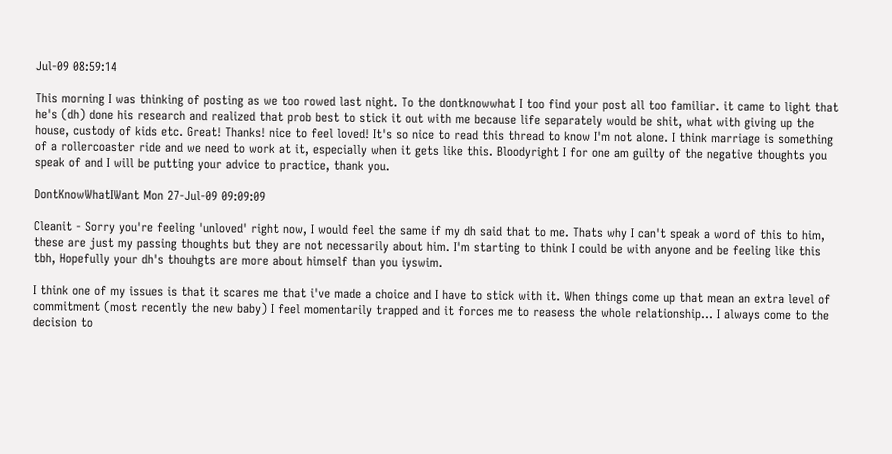Jul-09 08:59:14

This morning I was thinking of posting as we too rowed last night. To the dontknowwhat I too find your post all too familiar. it came to light that he's (dh) done his research and realized that prob best to stick it out with me because life separately would be shit, what with giving up the house, custody of kids etc. Great! Thanks! nice to feel loved! It's so nice to read this thread to know I'm not alone. I think marriage is something of a rollercoaster ride and we need to work at it, especially when it gets like this. Bloodyright I for one am guilty of the negative thoughts you speak of and I will be putting your advice to practice, thank you.

DontKnowWhatIWant Mon 27-Jul-09 09:09:09

Cleanit - Sorry you're feeling 'unloved' right now, I would feel the same if my dh said that to me. Thats why I can't speak a word of this to him, these are just my passing thoughts but they are not necessarily about him. I'm starting to think I could be with anyone and be feeling like this tbh, Hopefully your dh's thouhgts are more about himself than you iyswim.

I think one of my issues is that it scares me that i've made a choice and I have to stick with it. When things come up that mean an extra level of commitment (most recently the new baby) I feel momentarily trapped and it forces me to reasess the whole relationship... I always come to the decision to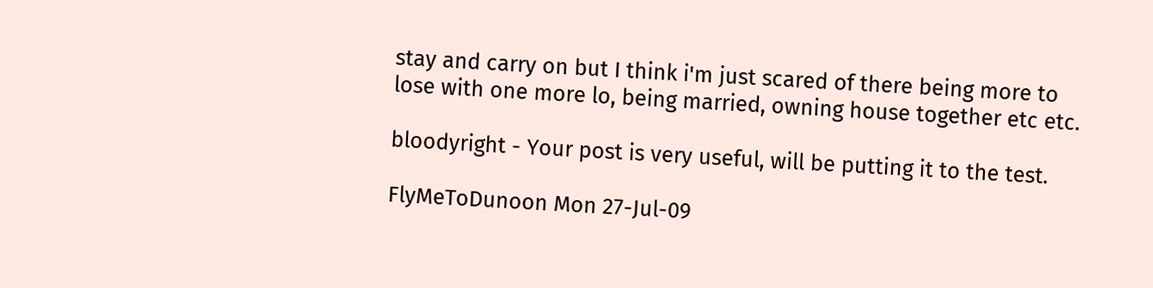stay and carry on but I think i'm just scared of there being more to lose with one more lo, being married, owning house together etc etc.

bloodyright - Your post is very useful, will be putting it to the test.

FlyMeToDunoon Mon 27-Jul-09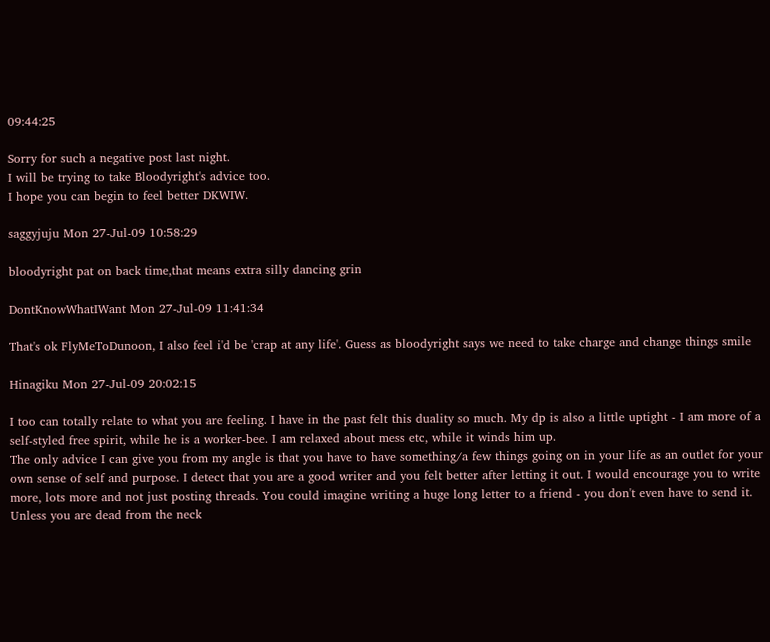09:44:25

Sorry for such a negative post last night.
I will be trying to take Bloodyright's advice too.
I hope you can begin to feel better DKWIW.

saggyjuju Mon 27-Jul-09 10:58:29

bloodyright pat on back time,that means extra silly dancing grin

DontKnowWhatIWant Mon 27-Jul-09 11:41:34

That's ok FlyMeToDunoon, I also feel i'd be 'crap at any life'. Guess as bloodyright says we need to take charge and change things smile

Hinagiku Mon 27-Jul-09 20:02:15

I too can totally relate to what you are feeling. I have in the past felt this duality so much. My dp is also a little uptight - I am more of a self-styled free spirit, while he is a worker-bee. I am relaxed about mess etc, while it winds him up.
The only advice I can give you from my angle is that you have to have something/a few things going on in your life as an outlet for your own sense of self and purpose. I detect that you are a good writer and you felt better after letting it out. I would encourage you to write more, lots more and not just posting threads. You could imagine writing a huge long letter to a friend - you don't even have to send it.
Unless you are dead from the neck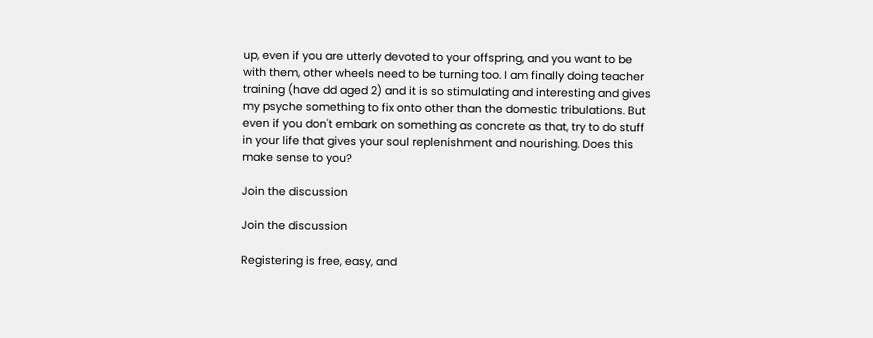up, even if you are utterly devoted to your offspring, and you want to be with them, other wheels need to be turning too. I am finally doing teacher training (have dd aged 2) and it is so stimulating and interesting and gives my psyche something to fix onto other than the domestic tribulations. But even if you don't embark on something as concrete as that, try to do stuff in your life that gives your soul replenishment and nourishing. Does this make sense to you?

Join the discussion

Join the discussion

Registering is free, easy, and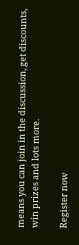means you can join in the discussion, get discounts, win prizes and lots more.

Register now